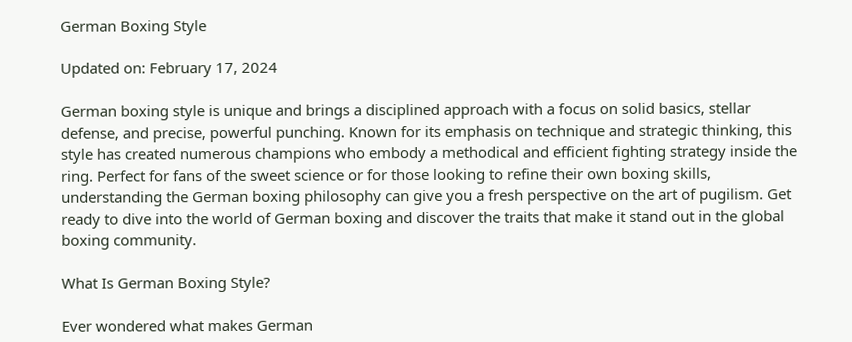German Boxing Style

Updated on: February 17, 2024

German boxing style is unique and brings a disciplined approach with a focus on solid basics, stellar defense, and precise, powerful punching. Known for its emphasis on technique and strategic thinking, this style has created numerous champions who embody a methodical and efficient fighting strategy inside the ring. Perfect for fans of the sweet science or for those looking to refine their own boxing skills, understanding the German boxing philosophy can give you a fresh perspective on the art of pugilism. Get ready to dive into the world of German boxing and discover the traits that make it stand out in the global boxing community.

What Is German Boxing Style?

Ever wondered what makes German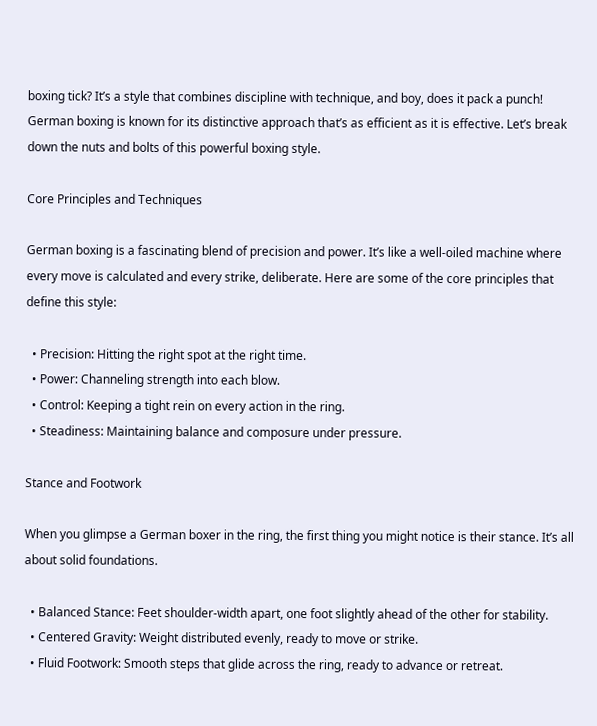boxing tick? It’s a style that combines discipline with technique, and boy, does it pack a punch! German boxing is known for its distinctive approach that’s as efficient as it is effective. Let’s break down the nuts and bolts of this powerful boxing style.

Core Principles and Techniques

German boxing is a fascinating blend of precision and power. It’s like a well-oiled machine where every move is calculated and every strike, deliberate. Here are some of the core principles that define this style:

  • Precision: Hitting the right spot at the right time.
  • Power: Channeling strength into each blow.
  • Control: Keeping a tight rein on every action in the ring.
  • Steadiness: Maintaining balance and composure under pressure.

Stance and Footwork

When you glimpse a German boxer in the ring, the first thing you might notice is their stance. It’s all about solid foundations.

  • Balanced Stance: Feet shoulder-width apart, one foot slightly ahead of the other for stability.
  • Centered Gravity: Weight distributed evenly, ready to move or strike.
  • Fluid Footwork: Smooth steps that glide across the ring, ready to advance or retreat.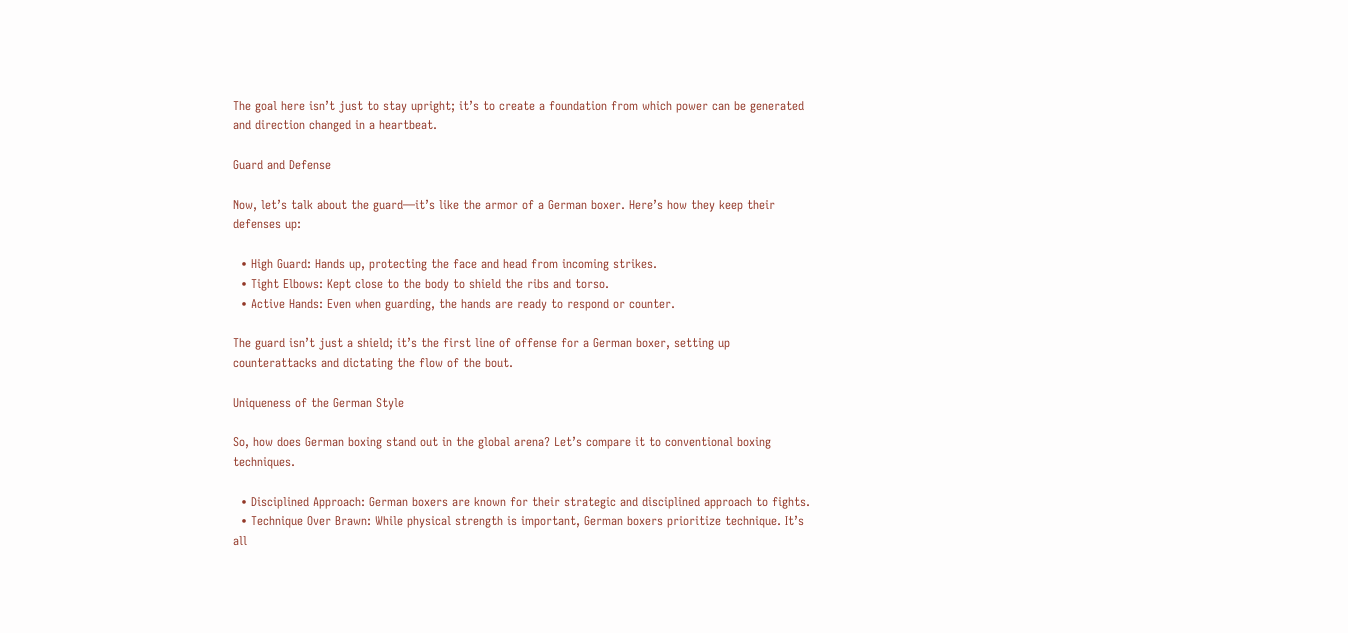The goal here isn’t just to stay upright; it’s to create a foundation from which power can be generated and direction changed in a heartbeat.

Guard and Defense

Now, let’s talk about the guard—it’s like the armor of a German boxer. Here’s how they keep their defenses up:

  • High Guard: Hands up, protecting the face and head from incoming strikes.
  • Tight Elbows: Kept close to the body to shield the ribs and torso.
  • Active Hands: Even when guarding, the hands are ready to respond or counter.

The guard isn’t just a shield; it’s the first line of offense for a German boxer, setting up counterattacks and dictating the flow of the bout.

Uniqueness of the German Style

So, how does German boxing stand out in the global arena? Let’s compare it to conventional boxing techniques.

  • Disciplined Approach: German boxers are known for their strategic and disciplined approach to fights.
  • Technique Over Brawn: While physical strength is important, German boxers prioritize technique. It’s all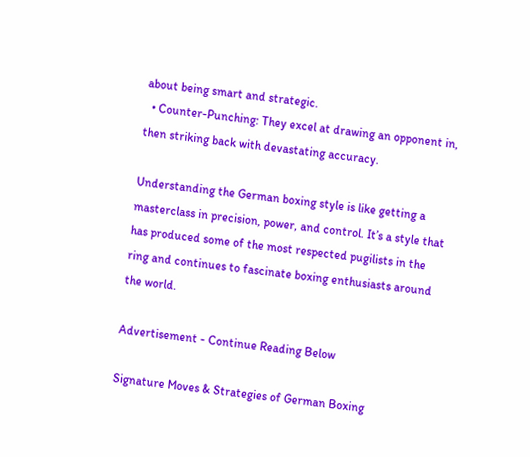about being smart and strategic.
  • Counter-Punching: They excel at drawing an opponent in, then striking back with devastating accuracy.

Understanding the German boxing style is like getting a masterclass in precision, power, and control. It’s a style that has produced some of the most respected pugilists in the ring and continues to fascinate boxing enthusiasts around the world.

Advertisement - Continue Reading Below

Signature Moves & Strategies of German Boxing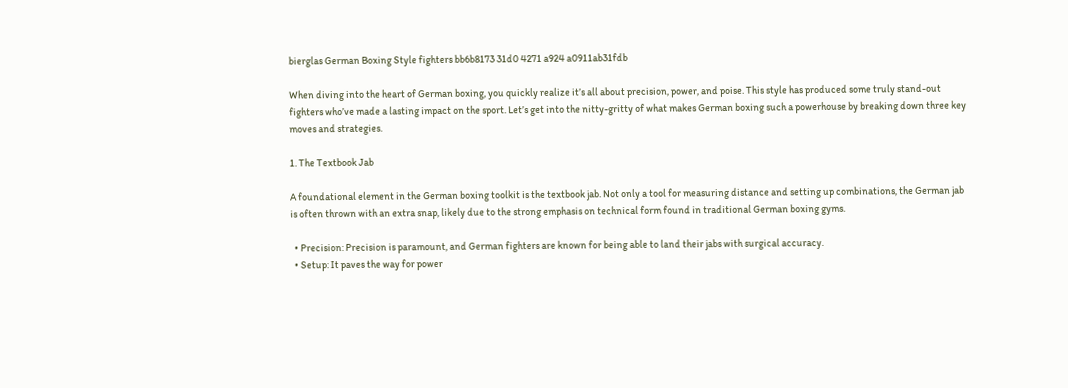bierglas German Boxing Style fighters bb6b8173 31d0 4271 a924 a0911ab31fdb

When diving into the heart of German boxing, you quickly realize it’s all about precision, power, and poise. This style has produced some truly stand-out fighters who’ve made a lasting impact on the sport. Let’s get into the nitty-gritty of what makes German boxing such a powerhouse by breaking down three key moves and strategies.

1. The Textbook Jab

A foundational element in the German boxing toolkit is the textbook jab. Not only a tool for measuring distance and setting up combinations, the German jab is often thrown with an extra snap, likely due to the strong emphasis on technical form found in traditional German boxing gyms.

  • Precision: Precision is paramount, and German fighters are known for being able to land their jabs with surgical accuracy.
  • Setup: It paves the way for power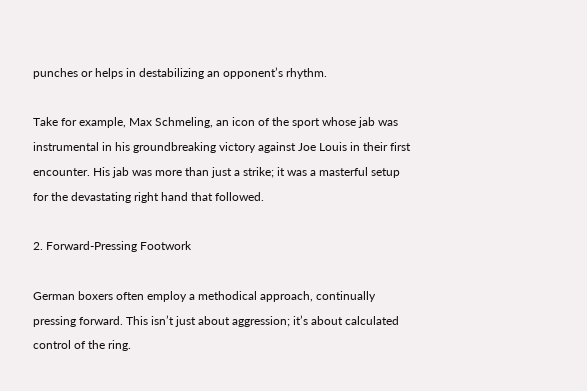punches or helps in destabilizing an opponent’s rhythm.

Take for example, Max Schmeling, an icon of the sport whose jab was instrumental in his groundbreaking victory against Joe Louis in their first encounter. His jab was more than just a strike; it was a masterful setup for the devastating right hand that followed.

2. Forward-Pressing Footwork

German boxers often employ a methodical approach, continually pressing forward. This isn’t just about aggression; it’s about calculated control of the ring.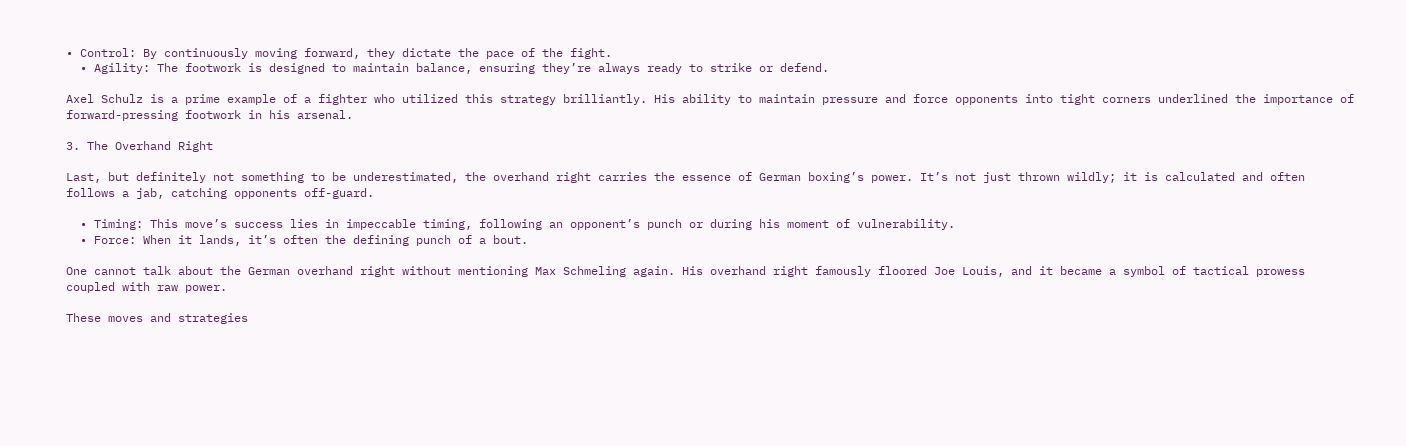• Control: By continuously moving forward, they dictate the pace of the fight.
  • Agility: The footwork is designed to maintain balance, ensuring they’re always ready to strike or defend.

Axel Schulz is a prime example of a fighter who utilized this strategy brilliantly. His ability to maintain pressure and force opponents into tight corners underlined the importance of forward-pressing footwork in his arsenal.

3. The Overhand Right

Last, but definitely not something to be underestimated, the overhand right carries the essence of German boxing’s power. It’s not just thrown wildly; it is calculated and often follows a jab, catching opponents off-guard.

  • Timing: This move’s success lies in impeccable timing, following an opponent’s punch or during his moment of vulnerability.
  • Force: When it lands, it’s often the defining punch of a bout.

One cannot talk about the German overhand right without mentioning Max Schmeling again. His overhand right famously floored Joe Louis, and it became a symbol of tactical prowess coupled with raw power.

These moves and strategies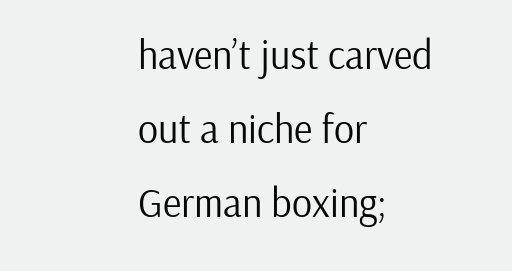haven’t just carved out a niche for German boxing;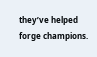they’ve helped forge champions.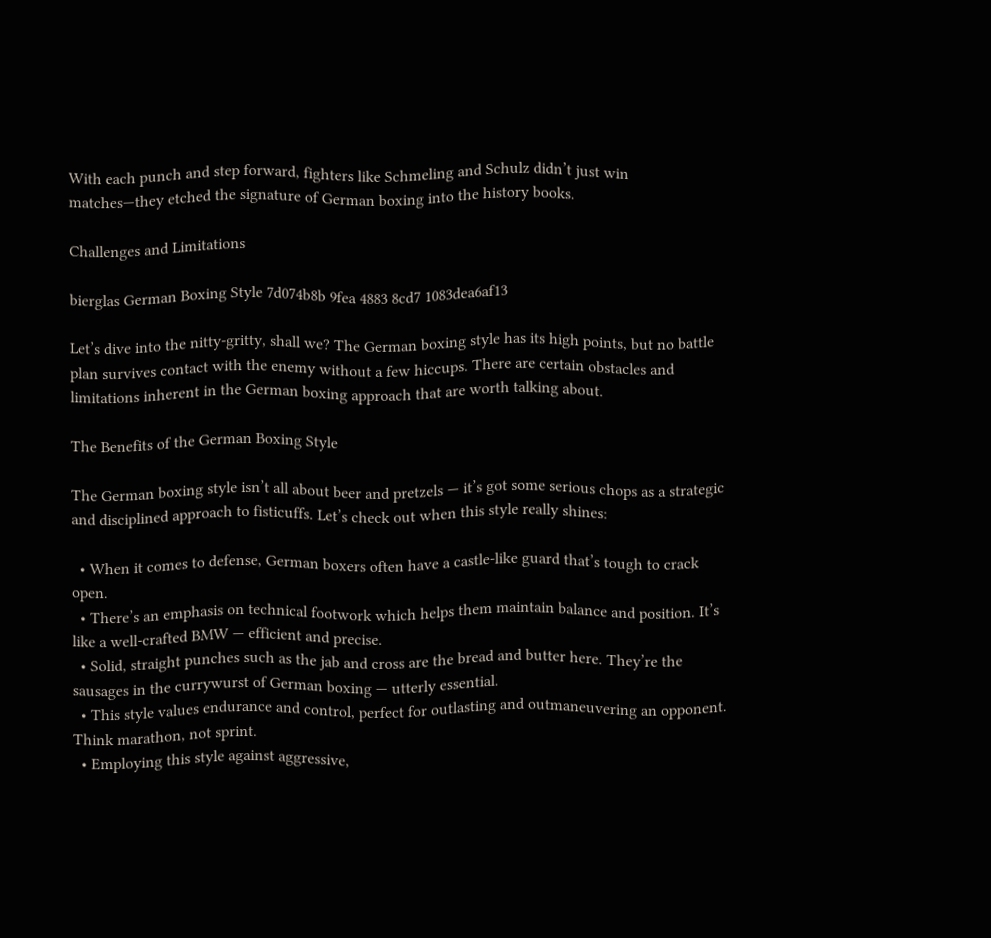With each punch and step forward, fighters like Schmeling and Schulz didn’t just win matches—they etched the signature of German boxing into the history books.

Challenges and Limitations

bierglas German Boxing Style 7d074b8b 9fea 4883 8cd7 1083dea6af13

Let’s dive into the nitty-gritty, shall we? The German boxing style has its high points, but no battle plan survives contact with the enemy without a few hiccups. There are certain obstacles and limitations inherent in the German boxing approach that are worth talking about.

The Benefits of the German Boxing Style

The German boxing style isn’t all about beer and pretzels — it’s got some serious chops as a strategic and disciplined approach to fisticuffs. Let’s check out when this style really shines:

  • When it comes to defense, German boxers often have a castle-like guard that’s tough to crack open.
  • There’s an emphasis on technical footwork which helps them maintain balance and position. It’s like a well-crafted BMW — efficient and precise.
  • Solid, straight punches such as the jab and cross are the bread and butter here. They’re the sausages in the currywurst of German boxing — utterly essential.
  • This style values endurance and control, perfect for outlasting and outmaneuvering an opponent. Think marathon, not sprint.
  • Employing this style against aggressive,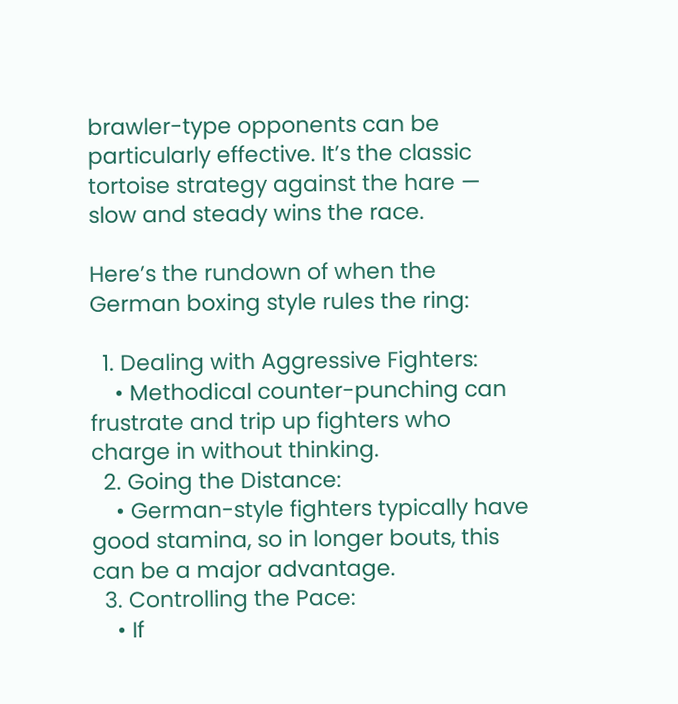brawler-type opponents can be particularly effective. It’s the classic tortoise strategy against the hare — slow and steady wins the race.

Here’s the rundown of when the German boxing style rules the ring:

  1. Dealing with Aggressive Fighters:
    • Methodical counter-punching can frustrate and trip up fighters who charge in without thinking.
  2. Going the Distance:
    • German-style fighters typically have good stamina, so in longer bouts, this can be a major advantage.
  3. Controlling the Pace:
    • If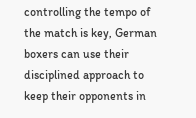controlling the tempo of the match is key, German boxers can use their disciplined approach to keep their opponents in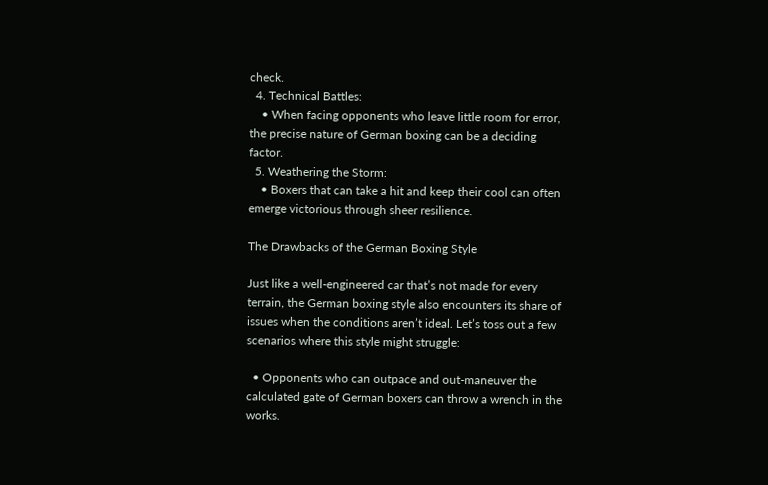check.
  4. Technical Battles:
    • When facing opponents who leave little room for error, the precise nature of German boxing can be a deciding factor.
  5. Weathering the Storm:
    • Boxers that can take a hit and keep their cool can often emerge victorious through sheer resilience.

The Drawbacks of the German Boxing Style

Just like a well-engineered car that’s not made for every terrain, the German boxing style also encounters its share of issues when the conditions aren’t ideal. Let’s toss out a few scenarios where this style might struggle:

  • Opponents who can outpace and out-maneuver the calculated gate of German boxers can throw a wrench in the works.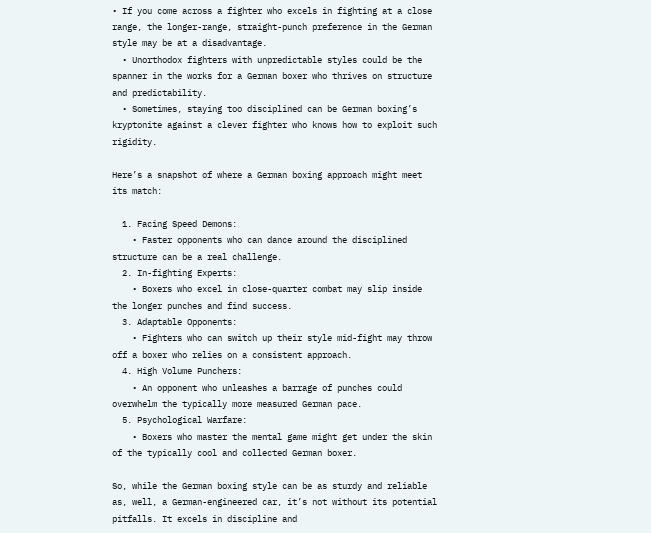• If you come across a fighter who excels in fighting at a close range, the longer-range, straight-punch preference in the German style may be at a disadvantage.
  • Unorthodox fighters with unpredictable styles could be the spanner in the works for a German boxer who thrives on structure and predictability.
  • Sometimes, staying too disciplined can be German boxing’s kryptonite against a clever fighter who knows how to exploit such rigidity.

Here’s a snapshot of where a German boxing approach might meet its match:

  1. Facing Speed Demons:
    • Faster opponents who can dance around the disciplined structure can be a real challenge.
  2. In-fighting Experts:
    • Boxers who excel in close-quarter combat may slip inside the longer punches and find success.
  3. Adaptable Opponents:
    • Fighters who can switch up their style mid-fight may throw off a boxer who relies on a consistent approach.
  4. High Volume Punchers:
    • An opponent who unleashes a barrage of punches could overwhelm the typically more measured German pace.
  5. Psychological Warfare:
    • Boxers who master the mental game might get under the skin of the typically cool and collected German boxer.

So, while the German boxing style can be as sturdy and reliable as, well, a German-engineered car, it’s not without its potential pitfalls. It excels in discipline and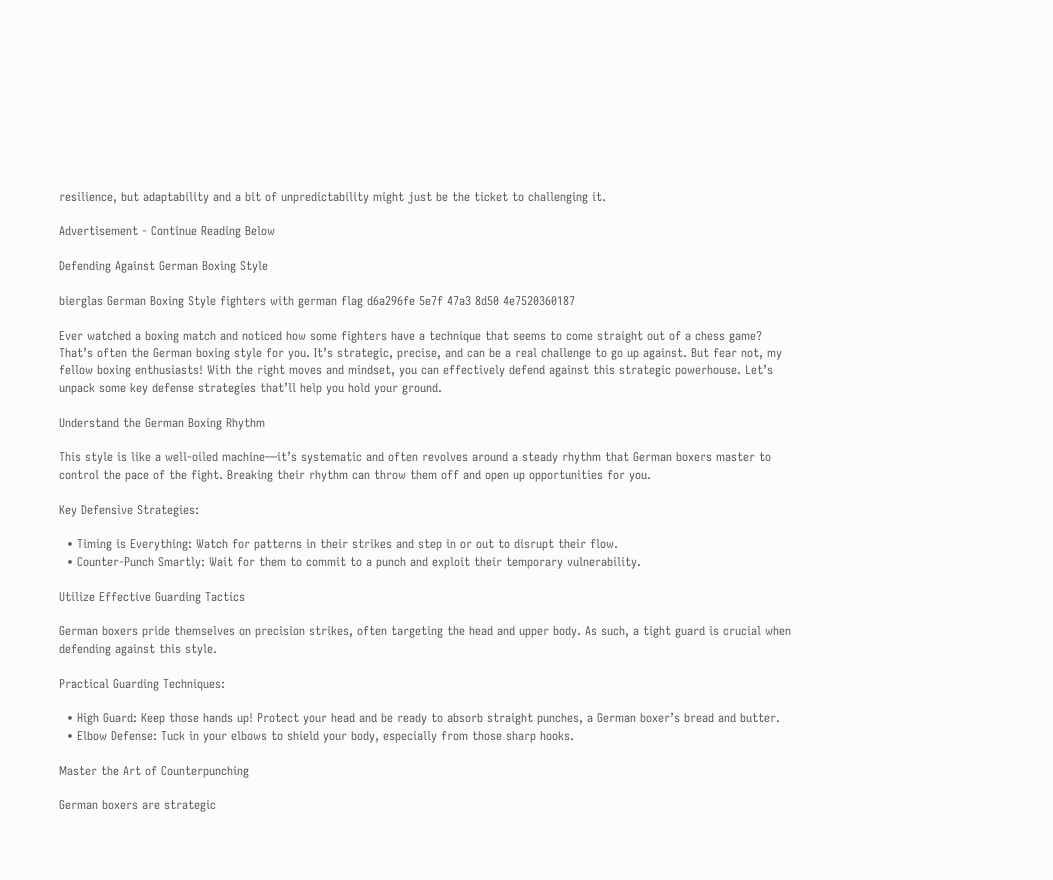resilience, but adaptability and a bit of unpredictability might just be the ticket to challenging it.

Advertisement - Continue Reading Below

Defending Against German Boxing Style

bierglas German Boxing Style fighters with german flag d6a296fe 5e7f 47a3 8d50 4e7520360187

Ever watched a boxing match and noticed how some fighters have a technique that seems to come straight out of a chess game? That’s often the German boxing style for you. It’s strategic, precise, and can be a real challenge to go up against. But fear not, my fellow boxing enthusiasts! With the right moves and mindset, you can effectively defend against this strategic powerhouse. Let’s unpack some key defense strategies that’ll help you hold your ground.

Understand the German Boxing Rhythm

This style is like a well-oiled machine—it’s systematic and often revolves around a steady rhythm that German boxers master to control the pace of the fight. Breaking their rhythm can throw them off and open up opportunities for you.

Key Defensive Strategies:

  • Timing is Everything: Watch for patterns in their strikes and step in or out to disrupt their flow.
  • Counter-Punch Smartly: Wait for them to commit to a punch and exploit their temporary vulnerability.

Utilize Effective Guarding Tactics

German boxers pride themselves on precision strikes, often targeting the head and upper body. As such, a tight guard is crucial when defending against this style.

Practical Guarding Techniques:

  • High Guard: Keep those hands up! Protect your head and be ready to absorb straight punches, a German boxer’s bread and butter.
  • Elbow Defense: Tuck in your elbows to shield your body, especially from those sharp hooks.

Master the Art of Counterpunching

German boxers are strategic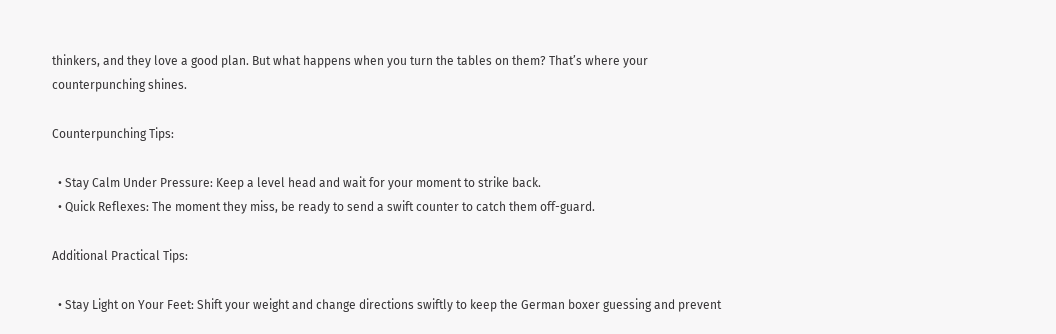thinkers, and they love a good plan. But what happens when you turn the tables on them? That’s where your counterpunching shines.

Counterpunching Tips:

  • Stay Calm Under Pressure: Keep a level head and wait for your moment to strike back.
  • Quick Reflexes: The moment they miss, be ready to send a swift counter to catch them off-guard.

Additional Practical Tips:

  • Stay Light on Your Feet: Shift your weight and change directions swiftly to keep the German boxer guessing and prevent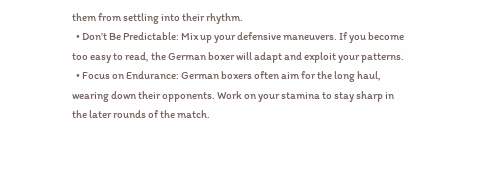them from settling into their rhythm.
  • Don’t Be Predictable: Mix up your defensive maneuvers. If you become too easy to read, the German boxer will adapt and exploit your patterns.
  • Focus on Endurance: German boxers often aim for the long haul, wearing down their opponents. Work on your stamina to stay sharp in the later rounds of the match.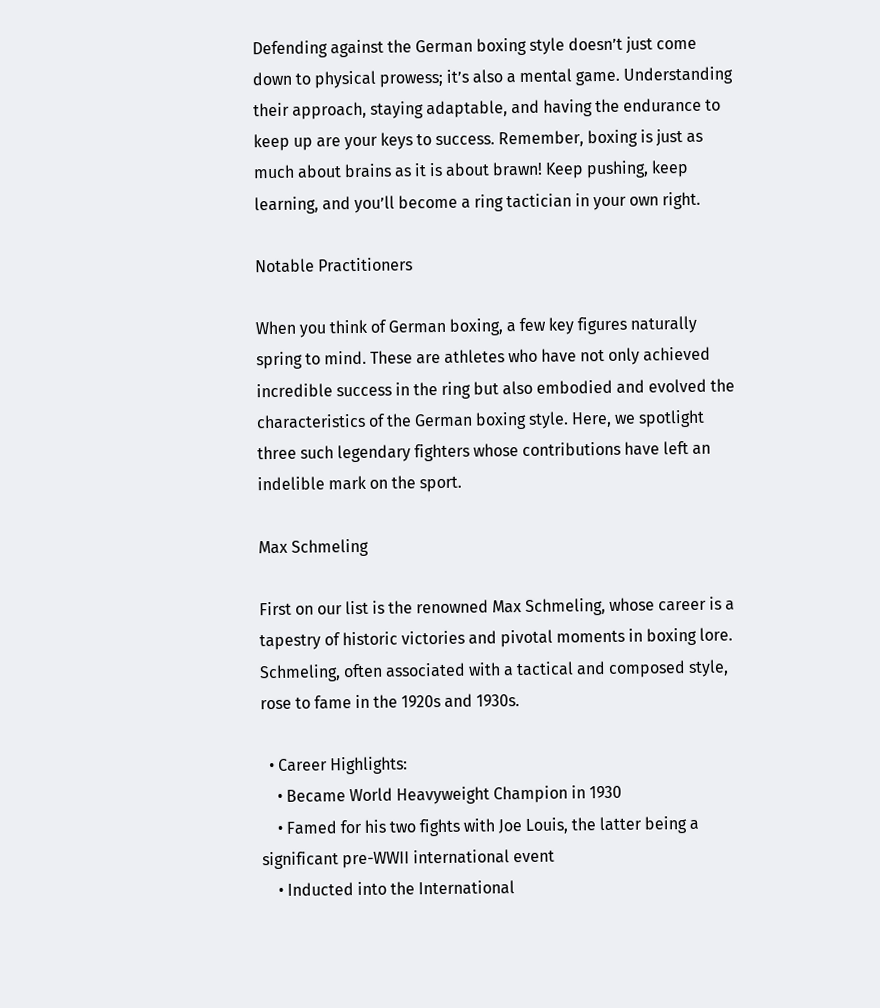Defending against the German boxing style doesn’t just come down to physical prowess; it’s also a mental game. Understanding their approach, staying adaptable, and having the endurance to keep up are your keys to success. Remember, boxing is just as much about brains as it is about brawn! Keep pushing, keep learning, and you’ll become a ring tactician in your own right.

Notable Practitioners

When you think of German boxing, a few key figures naturally spring to mind. These are athletes who have not only achieved incredible success in the ring but also embodied and evolved the characteristics of the German boxing style. Here, we spotlight three such legendary fighters whose contributions have left an indelible mark on the sport.

Max Schmeling

First on our list is the renowned Max Schmeling, whose career is a tapestry of historic victories and pivotal moments in boxing lore. Schmeling, often associated with a tactical and composed style, rose to fame in the 1920s and 1930s.

  • Career Highlights:
    • Became World Heavyweight Champion in 1930
    • Famed for his two fights with Joe Louis, the latter being a significant pre-WWII international event
    • Inducted into the International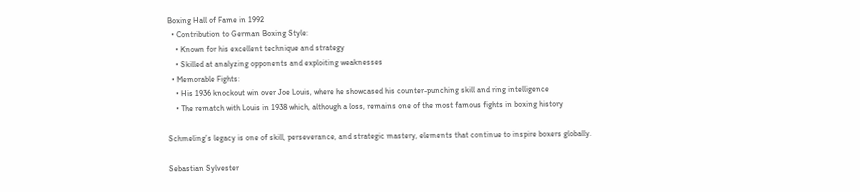Boxing Hall of Fame in 1992
  • Contribution to German Boxing Style:
    • Known for his excellent technique and strategy
    • Skilled at analyzing opponents and exploiting weaknesses
  • Memorable Fights:
    • His 1936 knockout win over Joe Louis, where he showcased his counter-punching skill and ring intelligence
    • The rematch with Louis in 1938 which, although a loss, remains one of the most famous fights in boxing history

Schmeling’s legacy is one of skill, perseverance, and strategic mastery, elements that continue to inspire boxers globally.

Sebastian Sylvester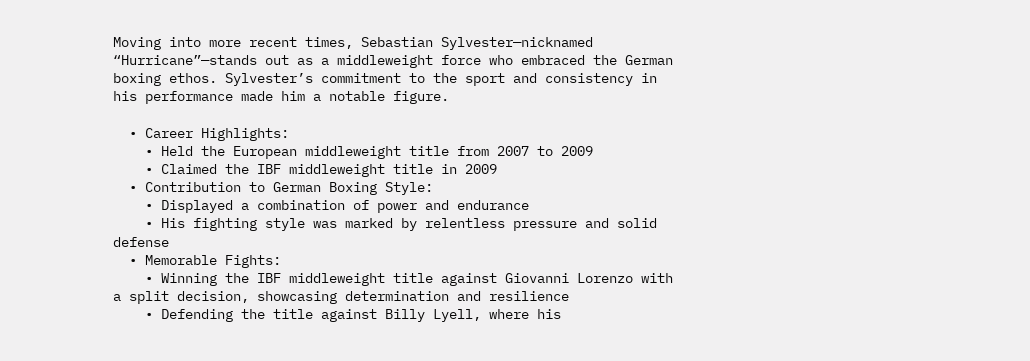Moving into more recent times, Sebastian Sylvester—nicknamed “Hurricane”—stands out as a middleweight force who embraced the German boxing ethos. Sylvester’s commitment to the sport and consistency in his performance made him a notable figure.

  • Career Highlights:
    • Held the European middleweight title from 2007 to 2009
    • Claimed the IBF middleweight title in 2009
  • Contribution to German Boxing Style:
    • Displayed a combination of power and endurance
    • His fighting style was marked by relentless pressure and solid defense
  • Memorable Fights:
    • Winning the IBF middleweight title against Giovanni Lorenzo with a split decision, showcasing determination and resilience
    • Defending the title against Billy Lyell, where his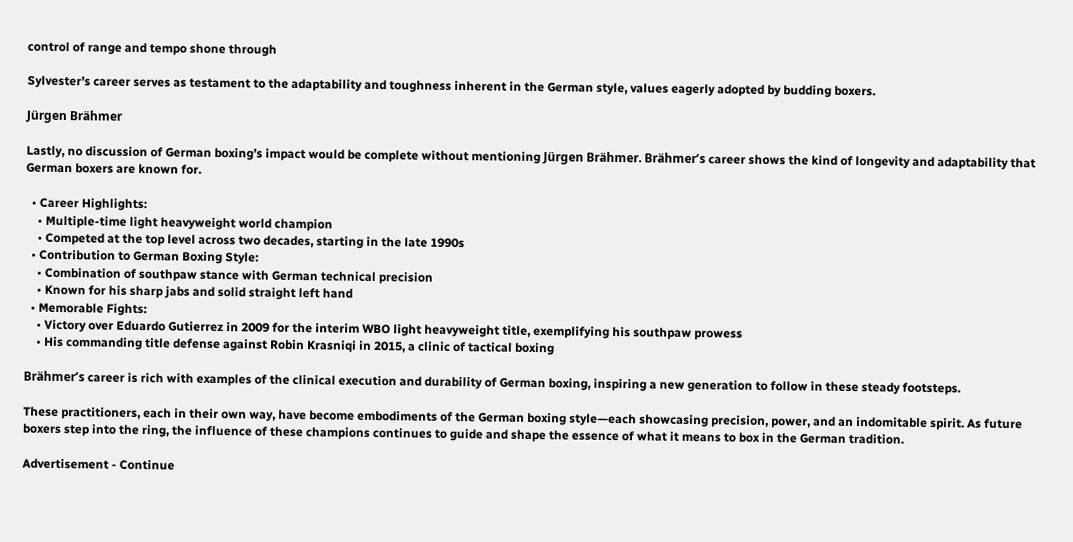control of range and tempo shone through

Sylvester’s career serves as testament to the adaptability and toughness inherent in the German style, values eagerly adopted by budding boxers.

Jürgen Brähmer

Lastly, no discussion of German boxing’s impact would be complete without mentioning Jürgen Brähmer. Brähmer’s career shows the kind of longevity and adaptability that German boxers are known for.

  • Career Highlights:
    • Multiple-time light heavyweight world champion
    • Competed at the top level across two decades, starting in the late 1990s
  • Contribution to German Boxing Style:
    • Combination of southpaw stance with German technical precision
    • Known for his sharp jabs and solid straight left hand
  • Memorable Fights:
    • Victory over Eduardo Gutierrez in 2009 for the interim WBO light heavyweight title, exemplifying his southpaw prowess
    • His commanding title defense against Robin Krasniqi in 2015, a clinic of tactical boxing

Brähmer’s career is rich with examples of the clinical execution and durability of German boxing, inspiring a new generation to follow in these steady footsteps.

These practitioners, each in their own way, have become embodiments of the German boxing style—each showcasing precision, power, and an indomitable spirit. As future boxers step into the ring, the influence of these champions continues to guide and shape the essence of what it means to box in the German tradition.

Advertisement - Continue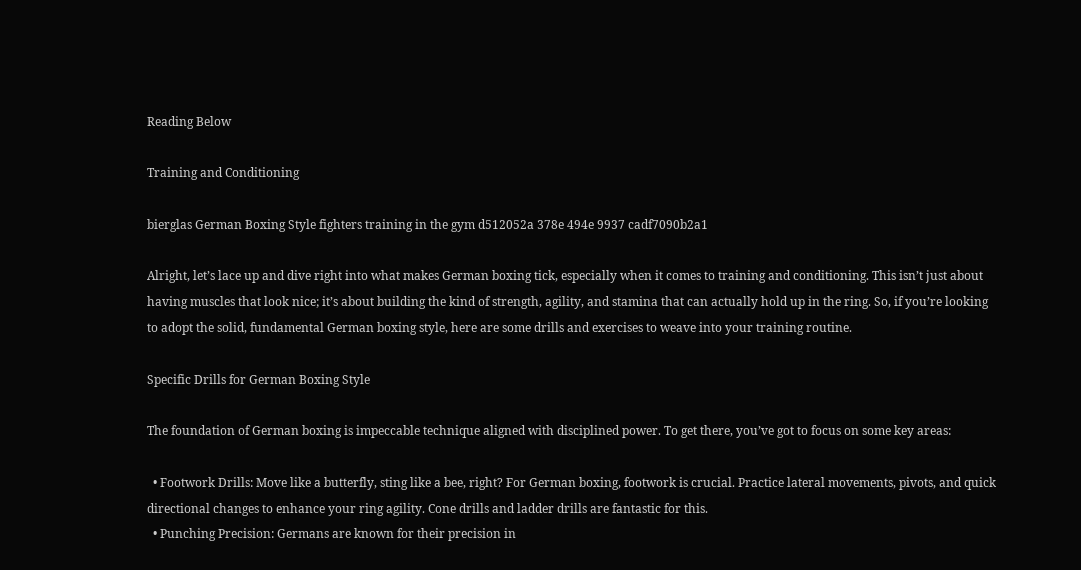Reading Below

Training and Conditioning

bierglas German Boxing Style fighters training in the gym d512052a 378e 494e 9937 cadf7090b2a1

Alright, let’s lace up and dive right into what makes German boxing tick, especially when it comes to training and conditioning. This isn’t just about having muscles that look nice; it’s about building the kind of strength, agility, and stamina that can actually hold up in the ring. So, if you’re looking to adopt the solid, fundamental German boxing style, here are some drills and exercises to weave into your training routine.

Specific Drills for German Boxing Style

The foundation of German boxing is impeccable technique aligned with disciplined power. To get there, you’ve got to focus on some key areas:

  • Footwork Drills: Move like a butterfly, sting like a bee, right? For German boxing, footwork is crucial. Practice lateral movements, pivots, and quick directional changes to enhance your ring agility. Cone drills and ladder drills are fantastic for this.
  • Punching Precision: Germans are known for their precision in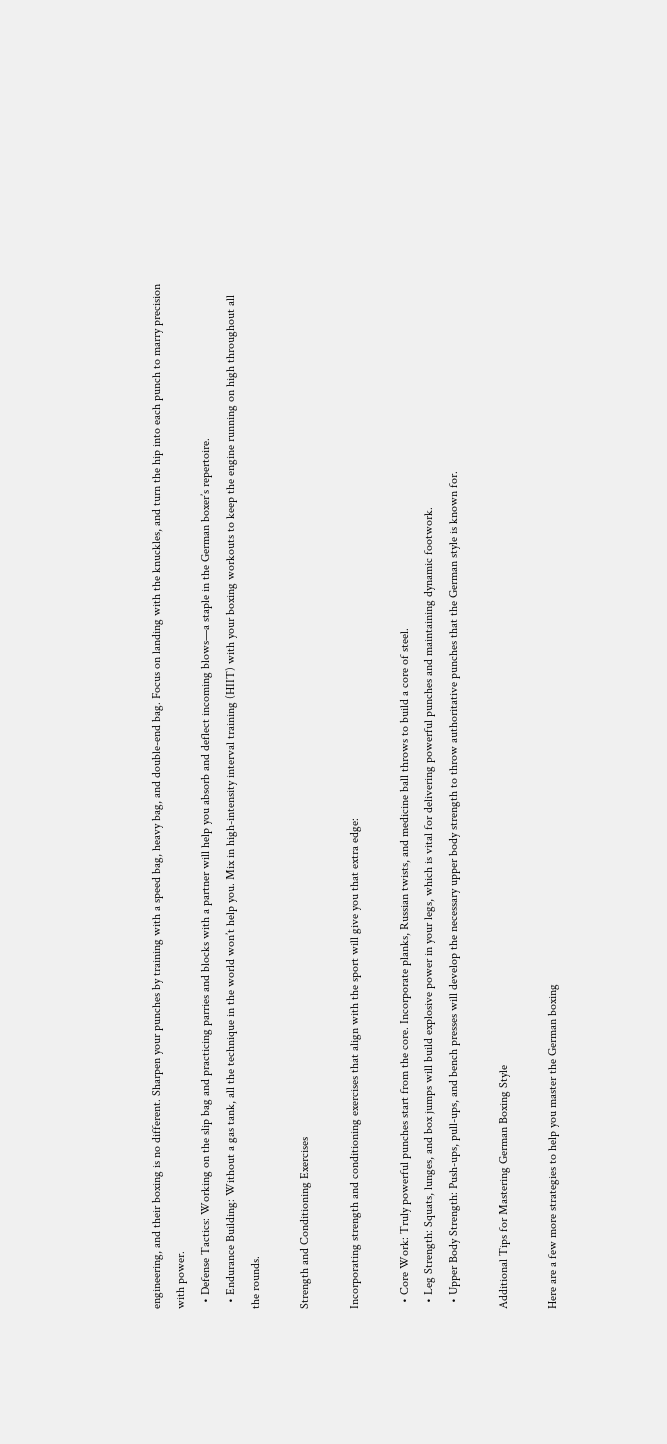engineering, and their boxing is no different. Sharpen your punches by training with a speed bag, heavy bag, and double-end bag. Focus on landing with the knuckles, and turn the hip into each punch to marry precision with power.
  • Defense Tactics: Working on the slip bag and practicing parries and blocks with a partner will help you absorb and deflect incoming blows—a staple in the German boxer’s repertoire.
  • Endurance Building: Without a gas tank, all the technique in the world won’t help you. Mix in high-intensity interval training (HIIT) with your boxing workouts to keep the engine running on high throughout all the rounds.

Strength and Conditioning Exercises

Incorporating strength and conditioning exercises that align with the sport will give you that extra edge:

  • Core Work: Truly powerful punches start from the core. Incorporate planks, Russian twists, and medicine ball throws to build a core of steel.
  • Leg Strength: Squats, lunges, and box jumps will build explosive power in your legs, which is vital for delivering powerful punches and maintaining dynamic footwork.
  • Upper Body Strength: Push-ups, pull-ups, and bench presses will develop the necessary upper body strength to throw authoritative punches that the German style is known for.

Additional Tips for Mastering German Boxing Style

Here are a few more strategies to help you master the German boxing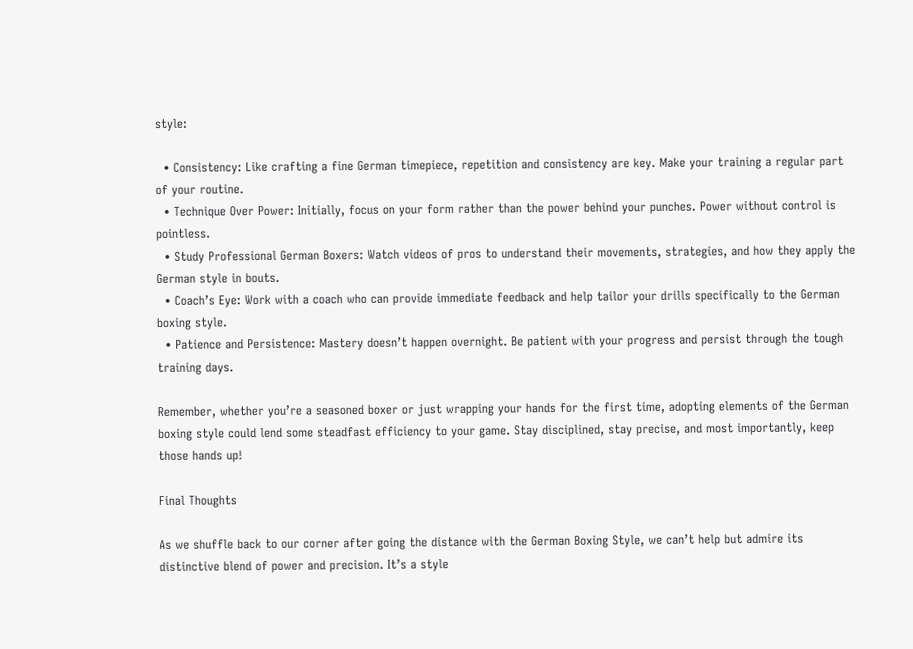style:

  • Consistency: Like crafting a fine German timepiece, repetition and consistency are key. Make your training a regular part of your routine.
  • Technique Over Power: Initially, focus on your form rather than the power behind your punches. Power without control is pointless.
  • Study Professional German Boxers: Watch videos of pros to understand their movements, strategies, and how they apply the German style in bouts.
  • Coach’s Eye: Work with a coach who can provide immediate feedback and help tailor your drills specifically to the German boxing style.
  • Patience and Persistence: Mastery doesn’t happen overnight. Be patient with your progress and persist through the tough training days.

Remember, whether you’re a seasoned boxer or just wrapping your hands for the first time, adopting elements of the German boxing style could lend some steadfast efficiency to your game. Stay disciplined, stay precise, and most importantly, keep those hands up!

Final Thoughts

As we shuffle back to our corner after going the distance with the German Boxing Style, we can’t help but admire its distinctive blend of power and precision. It’s a style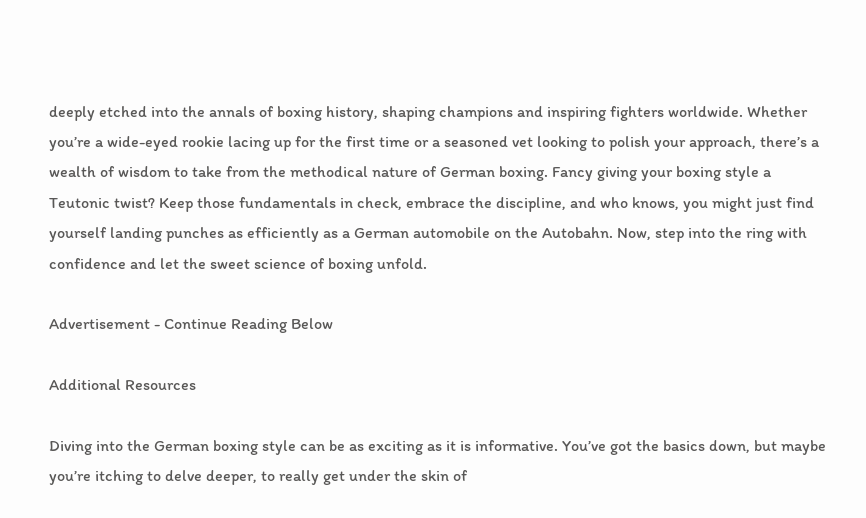deeply etched into the annals of boxing history, shaping champions and inspiring fighters worldwide. Whether you’re a wide-eyed rookie lacing up for the first time or a seasoned vet looking to polish your approach, there’s a wealth of wisdom to take from the methodical nature of German boxing. Fancy giving your boxing style a Teutonic twist? Keep those fundamentals in check, embrace the discipline, and who knows, you might just find yourself landing punches as efficiently as a German automobile on the Autobahn. Now, step into the ring with confidence and let the sweet science of boxing unfold.

Advertisement - Continue Reading Below

Additional Resources

Diving into the German boxing style can be as exciting as it is informative. You’ve got the basics down, but maybe you’re itching to delve deeper, to really get under the skin of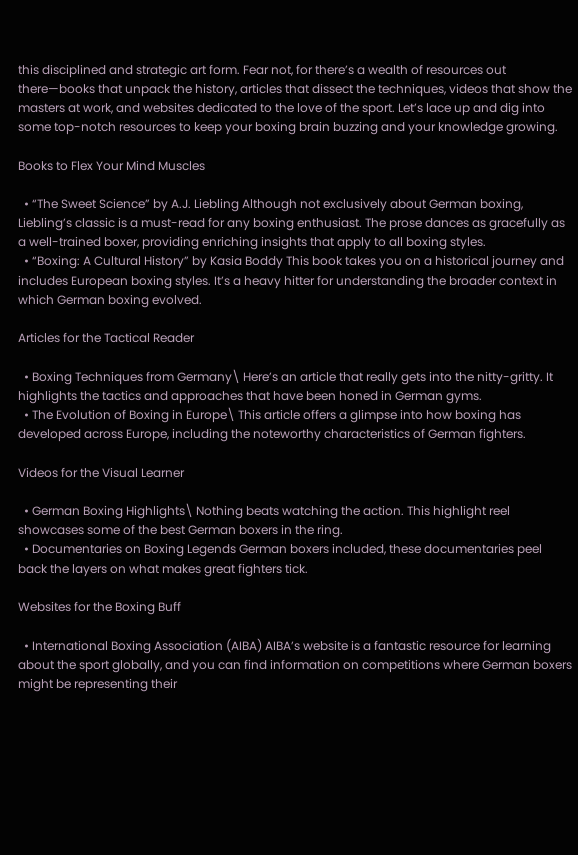this disciplined and strategic art form. Fear not, for there’s a wealth of resources out there—books that unpack the history, articles that dissect the techniques, videos that show the masters at work, and websites dedicated to the love of the sport. Let’s lace up and dig into some top-notch resources to keep your boxing brain buzzing and your knowledge growing.

Books to Flex Your Mind Muscles

  • “The Sweet Science” by A.J. Liebling Although not exclusively about German boxing, Liebling’s classic is a must-read for any boxing enthusiast. The prose dances as gracefully as a well-trained boxer, providing enriching insights that apply to all boxing styles.
  • “Boxing: A Cultural History” by Kasia Boddy This book takes you on a historical journey and includes European boxing styles. It’s a heavy hitter for understanding the broader context in which German boxing evolved.

Articles for the Tactical Reader

  • Boxing Techniques from Germany\ Here’s an article that really gets into the nitty-gritty. It highlights the tactics and approaches that have been honed in German gyms.
  • The Evolution of Boxing in Europe\ This article offers a glimpse into how boxing has developed across Europe, including the noteworthy characteristics of German fighters.

Videos for the Visual Learner

  • German Boxing Highlights\ Nothing beats watching the action. This highlight reel showcases some of the best German boxers in the ring.
  • Documentaries on Boxing Legends German boxers included, these documentaries peel back the layers on what makes great fighters tick.

Websites for the Boxing Buff

  • International Boxing Association (AIBA) AIBA’s website is a fantastic resource for learning about the sport globally, and you can find information on competitions where German boxers might be representing their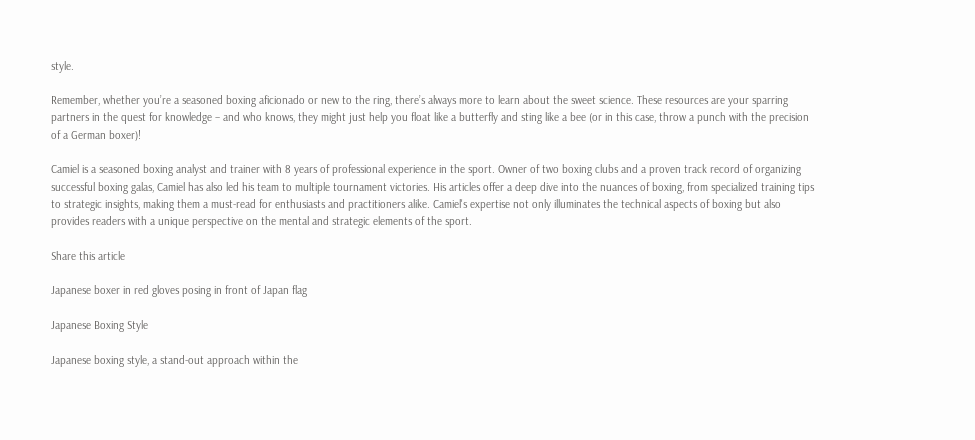style.

Remember, whether you’re a seasoned boxing aficionado or new to the ring, there’s always more to learn about the sweet science. These resources are your sparring partners in the quest for knowledge – and who knows, they might just help you float like a butterfly and sting like a bee (or in this case, throw a punch with the precision of a German boxer)!

Camiel is a seasoned boxing analyst and trainer with 8 years of professional experience in the sport. Owner of two boxing clubs and a proven track record of organizing successful boxing galas, Camiel has also led his team to multiple tournament victories. His articles offer a deep dive into the nuances of boxing, from specialized training tips to strategic insights, making them a must-read for enthusiasts and practitioners alike. Camiel's expertise not only illuminates the technical aspects of boxing but also provides readers with a unique perspective on the mental and strategic elements of the sport.

Share this article

Japanese boxer in red gloves posing in front of Japan flag

Japanese Boxing Style

Japanese boxing style, a stand-out approach within the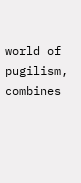world of pugilism, combines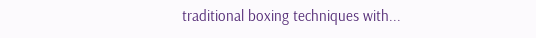traditional boxing techniques with...